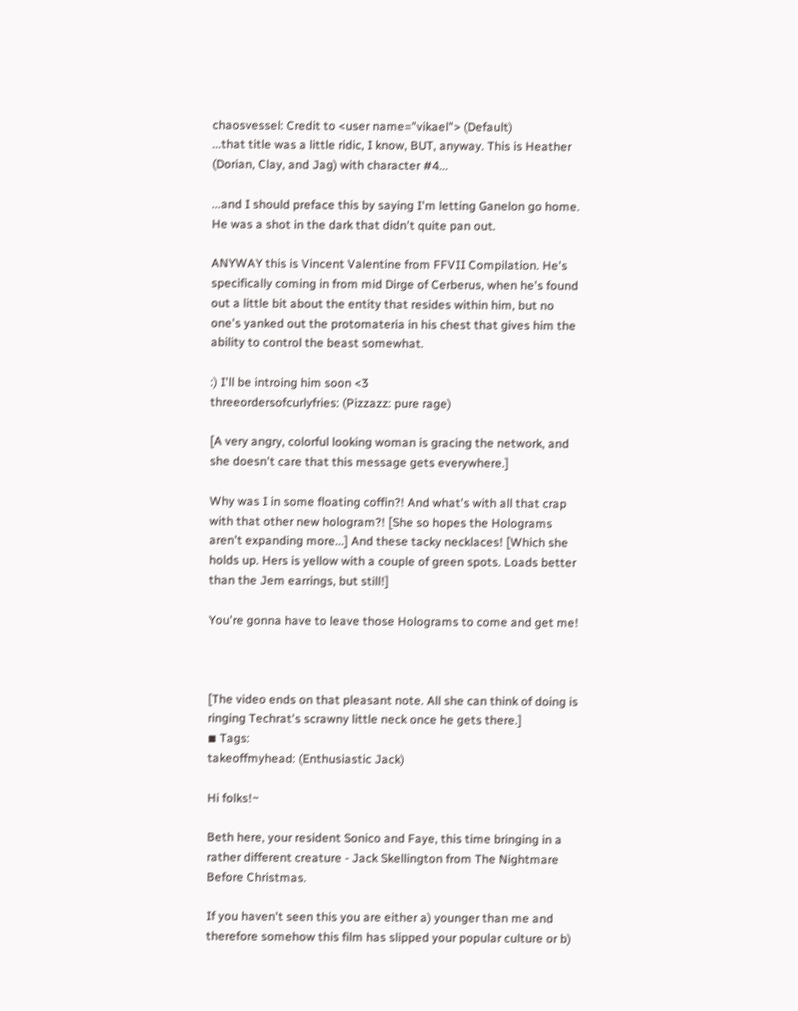chaosvessel: Credit to <user name="vikael"> (Default)
...that title was a little ridic, I know, BUT, anyway. This is Heather (Dorian, Clay, and Jag) with character #4...

...and I should preface this by saying I'm letting Ganelon go home. He was a shot in the dark that didn't quite pan out.

ANYWAY this is Vincent Valentine from FFVII Compilation. He's specifically coming in from mid Dirge of Cerberus, when he's found out a little bit about the entity that resides within him, but no one's yanked out the protomateria in his chest that gives him the ability to control the beast somewhat.

:) I'll be introing him soon <3
threeordersofcurlyfries: (Pizzazz: pure rage)

[A very angry, colorful looking woman is gracing the network, and she doesn't care that this message gets everywhere.]

Why was I in some floating coffin?! And what's with all that crap with that other new hologram?! [She so hopes the Holograms aren't expanding more...] And these tacky necklaces! [Which she holds up. Hers is yellow with a couple of green spots. Loads better than the Jem earrings, but still!]

You're gonna have to leave those Holograms to come and get me!



[The video ends on that pleasant note. All she can think of doing is ringing Techrat's scrawny little neck once he gets there.]
◾ Tags:
takeoffmyhead: (Enthusiastic Jack)

Hi folks!~

Beth here, your resident Sonico and Faye, this time bringing in a rather different creature - Jack Skellington from The Nightmare Before Christmas.

If you haven't seen this you are either a) younger than me and therefore somehow this film has slipped your popular culture or b)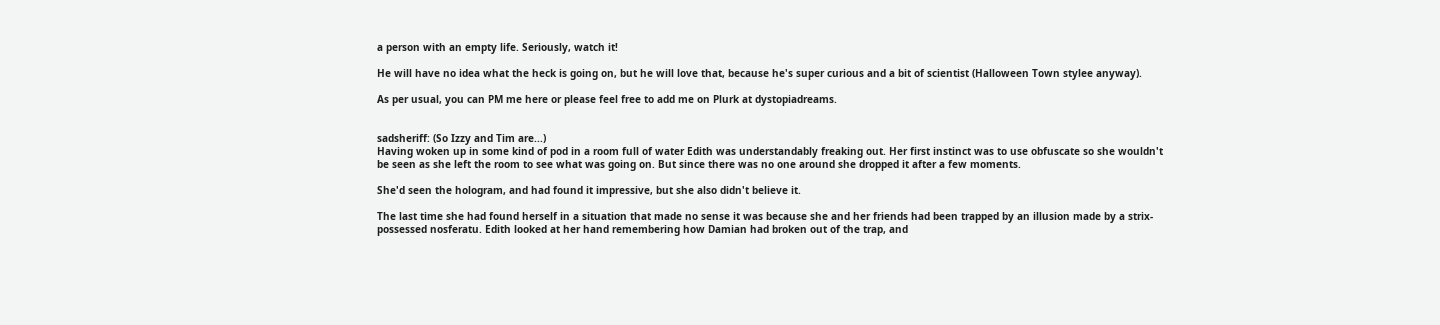a person with an empty life. Seriously, watch it!

He will have no idea what the heck is going on, but he will love that, because he's super curious and a bit of scientist (Halloween Town stylee anyway).

As per usual, you can PM me here or please feel free to add me on Plurk at dystopiadreams.


sadsheriff: (So Izzy and Tim are...)
Having woken up in some kind of pod in a room full of water Edith was understandably freaking out. Her first instinct was to use obfuscate so she wouldn't be seen as she left the room to see what was going on. But since there was no one around she dropped it after a few moments.

She'd seen the hologram, and had found it impressive, but she also didn't believe it.

The last time she had found herself in a situation that made no sense it was because she and her friends had been trapped by an illusion made by a strix-possessed nosferatu. Edith looked at her hand remembering how Damian had broken out of the trap, and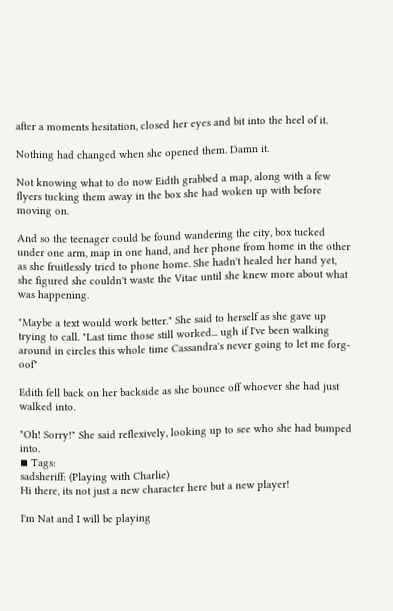after a moments hesitation, closed her eyes and bit into the heel of it.

Nothing had changed when she opened them. Damn it.

Not knowing what to do now Eidth grabbed a map, along with a few flyers tucking them away in the box she had woken up with before moving on.

And so the teenager could be found wandering the city, box tucked under one arm, map in one hand, and her phone from home in the other as she fruitlessly tried to phone home. She hadn't healed her hand yet, she figured she couldn't waste the Vitae until she knew more about what was happening.

"Maybe a text would work better." She said to herself as she gave up trying to call. "Last time those still worked... ugh if I've been walking around in circles this whole time Cassandra's never going to let me forg-oof"

Edith fell back on her backside as she bounce off whoever she had just walked into.

"Oh! Sorry!" She said reflexively, looking up to see who she had bumped into.
◾ Tags:
sadsheriff: (Playing with Charlie)
Hi there, its not just a new character here but a new player!

I'm Nat and I will be playing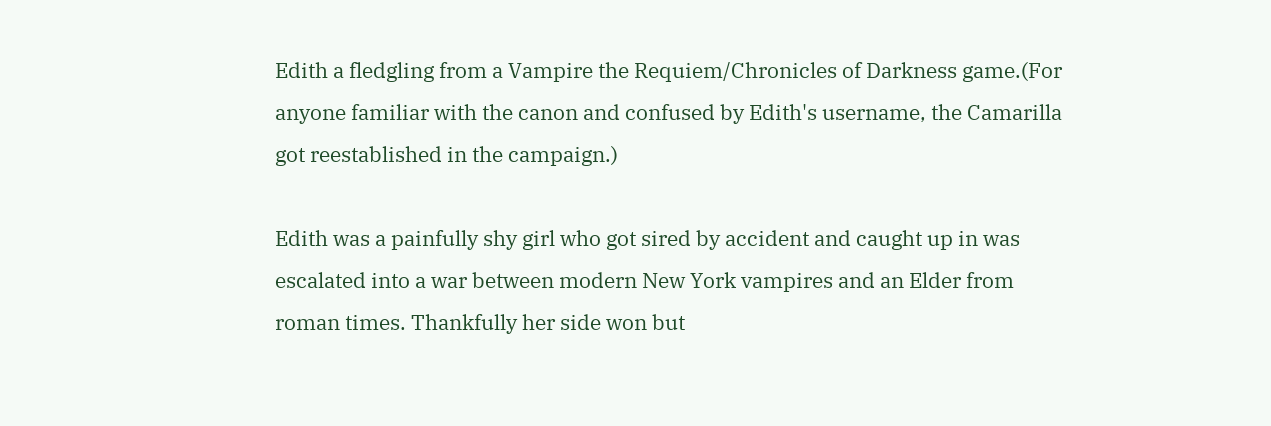Edith a fledgling from a Vampire the Requiem/Chronicles of Darkness game.(For anyone familiar with the canon and confused by Edith's username, the Camarilla got reestablished in the campaign.)

Edith was a painfully shy girl who got sired by accident and caught up in was escalated into a war between modern New York vampires and an Elder from roman times. Thankfully her side won but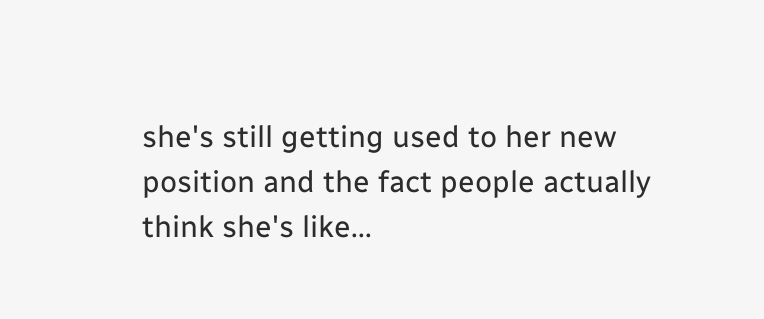she's still getting used to her new position and the fact people actually think she's like...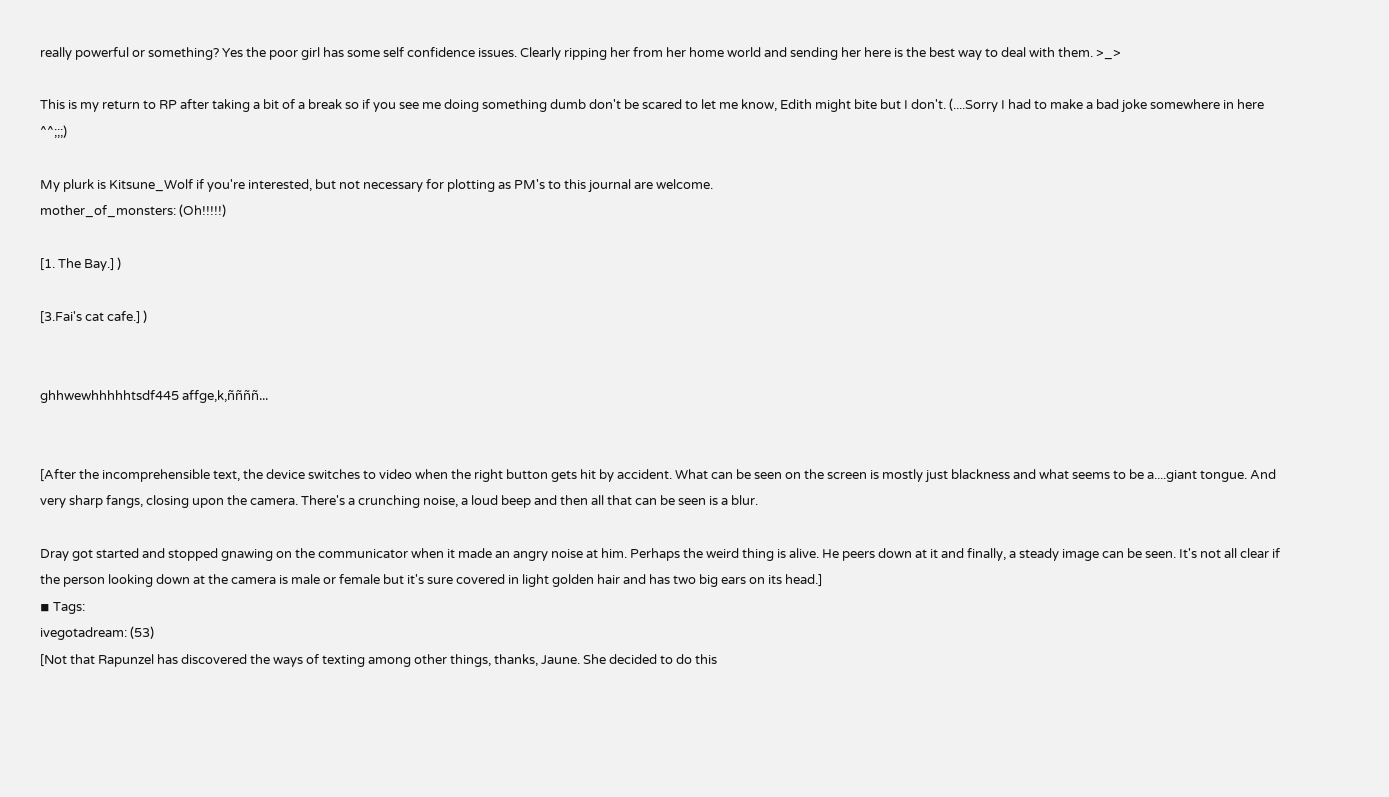really powerful or something? Yes the poor girl has some self confidence issues. Clearly ripping her from her home world and sending her here is the best way to deal with them. >_>

This is my return to RP after taking a bit of a break so if you see me doing something dumb don't be scared to let me know, Edith might bite but I don't. (....Sorry I had to make a bad joke somewhere in here ^^;;;)

My plurk is Kitsune_Wolf if you're interested, but not necessary for plotting as PM's to this journal are welcome.
mother_of_monsters: (Oh!!!!!)

[1. The Bay.] )

[3.Fai's cat cafe.] )


ghhwewhhhhhtsdf445 affge,k,ññññ...


[After the incomprehensible text, the device switches to video when the right button gets hit by accident. What can be seen on the screen is mostly just blackness and what seems to be a....giant tongue. And very sharp fangs, closing upon the camera. There's a crunching noise, a loud beep and then all that can be seen is a blur.

Dray got started and stopped gnawing on the communicator when it made an angry noise at him. Perhaps the weird thing is alive. He peers down at it and finally, a steady image can be seen. It's not all clear if the person looking down at the camera is male or female but it's sure covered in light golden hair and has two big ears on its head.]
◾ Tags:
ivegotadream: (53)
[Not that Rapunzel has discovered the ways of texting among other things, thanks, Jaune. She decided to do this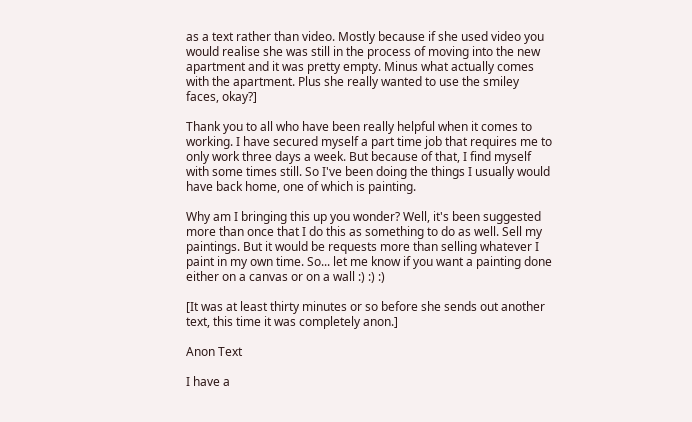as a text rather than video. Mostly because if she used video you would realise she was still in the process of moving into the new apartment and it was pretty empty. Minus what actually comes with the apartment. Plus she really wanted to use the smiley faces, okay?]

Thank you to all who have been really helpful when it comes to working. I have secured myself a part time job that requires me to only work three days a week. But because of that, I find myself with some times still. So I've been doing the things I usually would have back home, one of which is painting.

Why am I bringing this up you wonder? Well, it's been suggested more than once that I do this as something to do as well. Sell my paintings. But it would be requests more than selling whatever I paint in my own time. So... let me know if you want a painting done either on a canvas or on a wall :) :) :)

[It was at least thirty minutes or so before she sends out another text, this time it was completely anon.]

Anon Text

I have a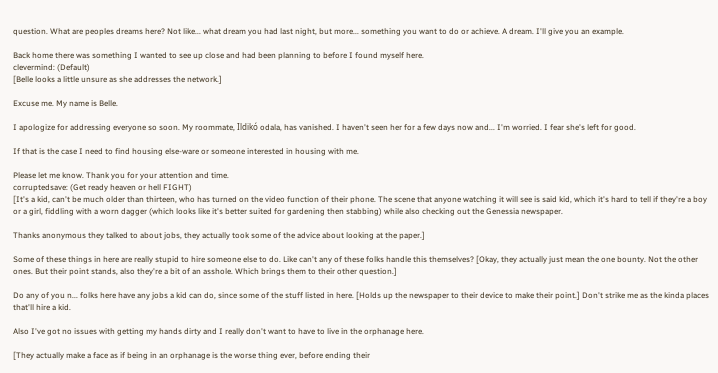question. What are peoples dreams here? Not like... what dream you had last night, but more... something you want to do or achieve. A dream. I'll give you an example.

Back home there was something I wanted to see up close and had been planning to before I found myself here.
clevermind: (Default)
[Belle looks a little unsure as she addresses the network.]

Excuse me. My name is Belle.

I apologize for addressing everyone so soon. My roommate, Ildikó odala, has vanished. I haven't seen her for a few days now and... I'm worried. I fear she's left for good.

If that is the case I need to find housing else-ware or someone interested in housing with me.

Please let me know. Thank you for your attention and time.
corruptedsave: (Get ready heaven or hell FIGHT)
[It's a kid, can't be much older than thirteen, who has turned on the video function of their phone. The scene that anyone watching it will see is said kid, which it's hard to tell if they're a boy or a girl, fiddling with a worn dagger (which looks like it's better suited for gardening then stabbing) while also checking out the Genessia newspaper.

Thanks anonymous they talked to about jobs, they actually took some of the advice about looking at the paper.]

Some of these things in here are really stupid to hire someone else to do. Like can't any of these folks handle this themselves? [Okay, they actually just mean the one bounty. Not the other ones. But their point stands, also they're a bit of an asshole. Which brings them to their other question.]

Do any of you n... folks here have any jobs a kid can do, since some of the stuff listed in here. [Holds up the newspaper to their device to make their point.] Don't strike me as the kinda places that'll hire a kid.

Also I've got no issues with getting my hands dirty and I really don't want to have to live in the orphanage here.

[They actually make a face as if being in an orphanage is the worse thing ever, before ending their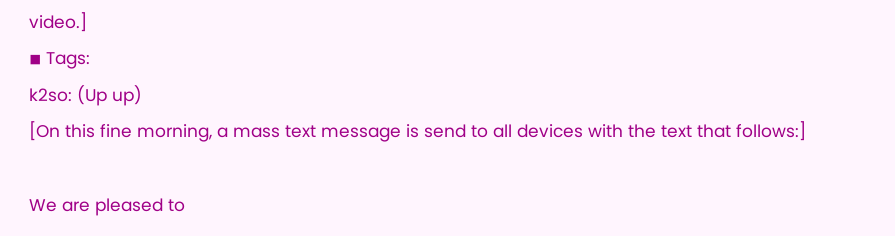video.]
◾ Tags:
k2so: (Up up)
[On this fine morning, a mass text message is send to all devices with the text that follows:]

We are pleased to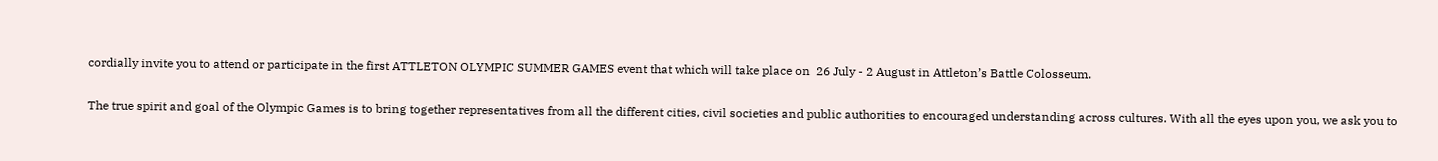cordially invite you to attend or participate in the first ATTLETON OLYMPIC SUMMER GAMES event that which will take place on  26 July - 2 August in Attleton’s Battle Colosseum.

The true spirit and goal of the Olympic Games is to bring together representatives from all the different cities, civil societies and public authorities to encouraged understanding across cultures. With all the eyes upon you, we ask you to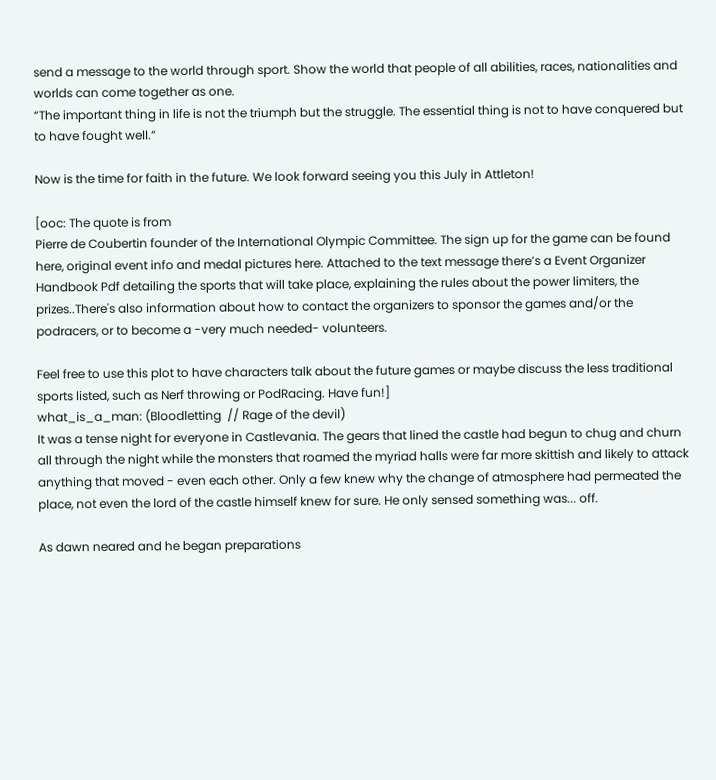send a message to the world through sport. Show the world that people of all abilities, races, nationalities and worlds can come together as one.
“The important thing in life is not the triumph but the struggle. The essential thing is not to have conquered but to have fought well.”

Now is the time for faith in the future. We look forward seeing you this July in Attleton!

[ooc: The quote is from
Pierre de Coubertin founder of the International Olympic Committee. The sign up for the game can be found here, original event info and medal pictures here. Attached to the text message there’s a Event Organizer Handbook Pdf detailing the sports that will take place, explaining the rules about the power limiters, the prizes..There's also information about how to contact the organizers to sponsor the games and/or the podracers, or to become a -very much needed- volunteers.

Feel free to use this plot to have characters talk about the future games or maybe discuss the less traditional sports listed, such as Nerf throwing or PodRacing. Have fun!]
what_is_a_man: (Bloodletting  // Rage of the devil)
It was a tense night for everyone in Castlevania. The gears that lined the castle had begun to chug and churn all through the night while the monsters that roamed the myriad halls were far more skittish and likely to attack anything that moved - even each other. Only a few knew why the change of atmosphere had permeated the place, not even the lord of the castle himself knew for sure. He only sensed something was... off.

As dawn neared and he began preparations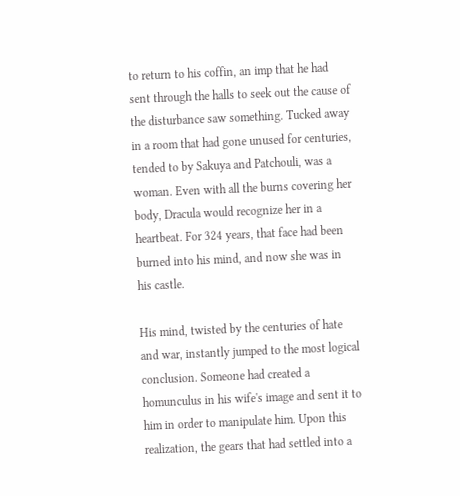to return to his coffin, an imp that he had sent through the halls to seek out the cause of the disturbance saw something. Tucked away in a room that had gone unused for centuries, tended to by Sakuya and Patchouli, was a woman. Even with all the burns covering her body, Dracula would recognize her in a heartbeat. For 324 years, that face had been burned into his mind, and now she was in his castle.

His mind, twisted by the centuries of hate and war, instantly jumped to the most logical conclusion. Someone had created a homunculus in his wife's image and sent it to him in order to manipulate him. Upon this realization, the gears that had settled into a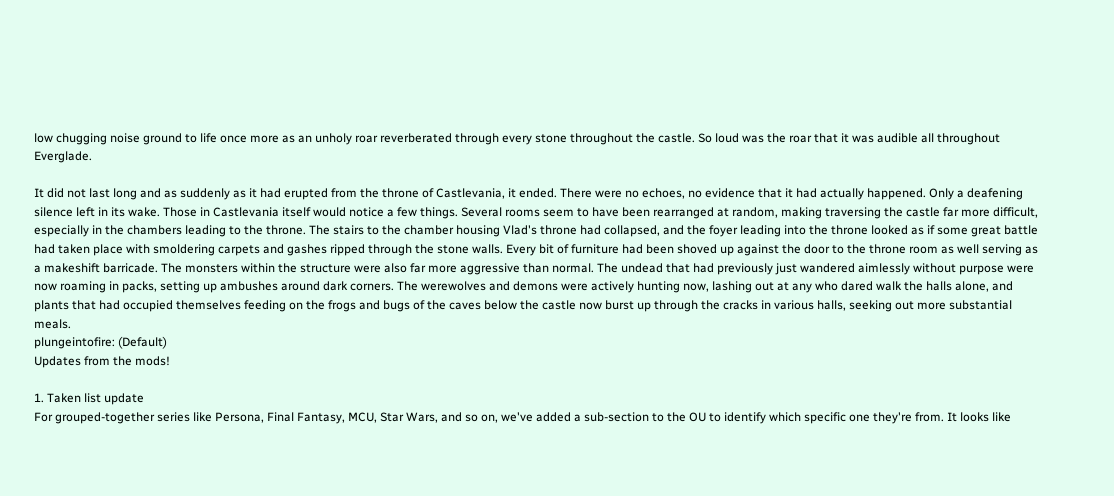low chugging noise ground to life once more as an unholy roar reverberated through every stone throughout the castle. So loud was the roar that it was audible all throughout Everglade.

It did not last long and as suddenly as it had erupted from the throne of Castlevania, it ended. There were no echoes, no evidence that it had actually happened. Only a deafening silence left in its wake. Those in Castlevania itself would notice a few things. Several rooms seem to have been rearranged at random, making traversing the castle far more difficult, especially in the chambers leading to the throne. The stairs to the chamber housing Vlad's throne had collapsed, and the foyer leading into the throne looked as if some great battle had taken place with smoldering carpets and gashes ripped through the stone walls. Every bit of furniture had been shoved up against the door to the throne room as well serving as a makeshift barricade. The monsters within the structure were also far more aggressive than normal. The undead that had previously just wandered aimlessly without purpose were now roaming in packs, setting up ambushes around dark corners. The werewolves and demons were actively hunting now, lashing out at any who dared walk the halls alone, and plants that had occupied themselves feeding on the frogs and bugs of the caves below the castle now burst up through the cracks in various halls, seeking out more substantial meals.
plungeintofire: (Default)
Updates from the mods!

1. Taken list update
For grouped-together series like Persona, Final Fantasy, MCU, Star Wars, and so on, we've added a sub-section to the OU to identify which specific one they're from. It looks like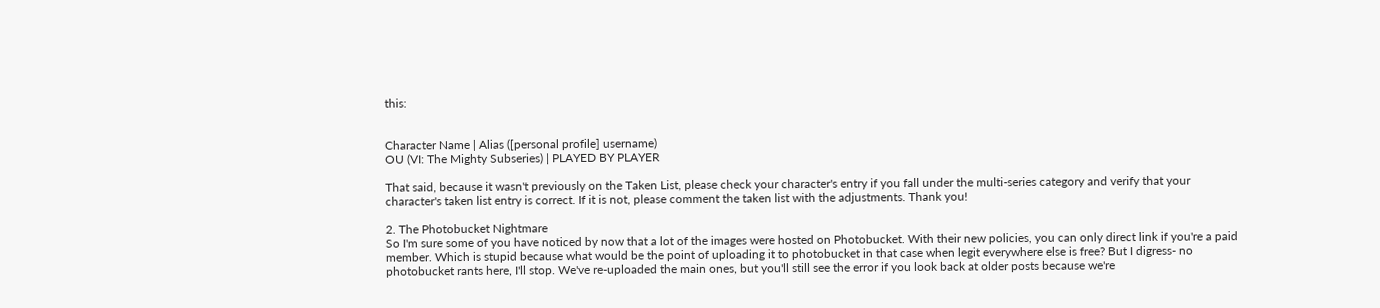this:


Character Name | Alias ([personal profile] username)
OU (VI: The Mighty Subseries) | PLAYED BY PLAYER

That said, because it wasn't previously on the Taken List, please check your character's entry if you fall under the multi-series category and verify that your character's taken list entry is correct. If it is not, please comment the taken list with the adjustments. Thank you!

2. The Photobucket Nightmare
So I'm sure some of you have noticed by now that a lot of the images were hosted on Photobucket. With their new policies, you can only direct link if you're a paid member. Which is stupid because what would be the point of uploading it to photobucket in that case when legit everywhere else is free? But I digress- no photobucket rants here, I'll stop. We've re-uploaded the main ones, but you'll still see the error if you look back at older posts because we're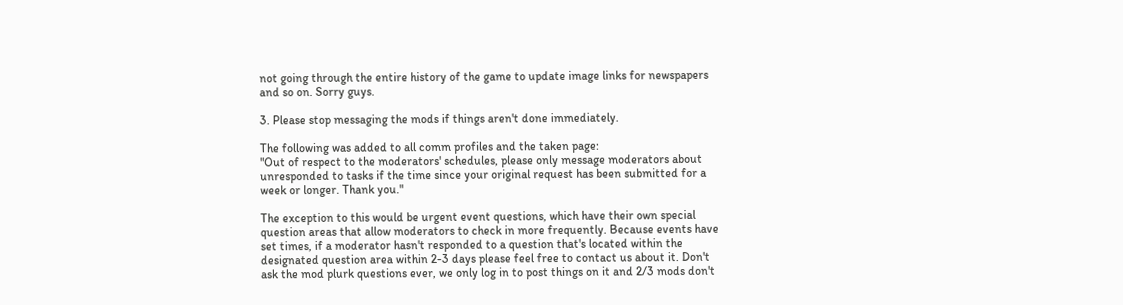not going through the entire history of the game to update image links for newspapers and so on. Sorry guys.

3. Please stop messaging the mods if things aren't done immediately.

The following was added to all comm profiles and the taken page:
"Out of respect to the moderators' schedules, please only message moderators about unresponded to tasks if the time since your original request has been submitted for a week or longer. Thank you."

The exception to this would be urgent event questions, which have their own special question areas that allow moderators to check in more frequently. Because events have set times, if a moderator hasn't responded to a question that's located within the designated question area within 2-3 days please feel free to contact us about it. Don't ask the mod plurk questions ever, we only log in to post things on it and 2/3 mods don't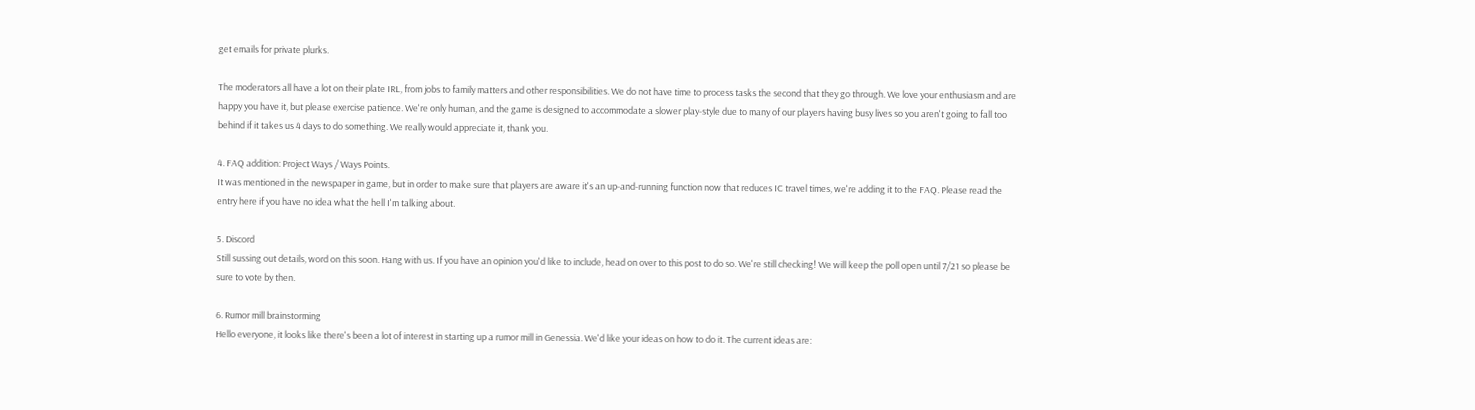get emails for private plurks.

The moderators all have a lot on their plate IRL, from jobs to family matters and other responsibilities. We do not have time to process tasks the second that they go through. We love your enthusiasm and are happy you have it, but please exercise patience. We're only human, and the game is designed to accommodate a slower play-style due to many of our players having busy lives so you aren't going to fall too behind if it takes us 4 days to do something. We really would appreciate it, thank you.

4. FAQ addition: Project Ways / Ways Points.
It was mentioned in the newspaper in game, but in order to make sure that players are aware it's an up-and-running function now that reduces IC travel times, we're adding it to the FAQ. Please read the entry here if you have no idea what the hell I'm talking about.

5. Discord
Still sussing out details, word on this soon. Hang with us. If you have an opinion you'd like to include, head on over to this post to do so. We're still checking! We will keep the poll open until 7/21 so please be sure to vote by then.

6. Rumor mill brainstorming
Hello everyone, it looks like there's been a lot of interest in starting up a rumor mill in Genessia. We'd like your ideas on how to do it. The current ideas are: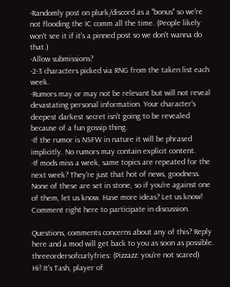-Randomly post on plurk/discord as a "bonus" so we're not flooding the IC comm all the time. (People likely won't see it if it's a pinned post so we don't wanna do that.)
-Allow submissions?
-2-3 characters picked via RNG from the taken list each week.
-Rumors may or may not be relevant but will not reveal devastating personal information. Your character's deepest darkest secret isn't going to be revealed because of a fun gossip thing.
-If the rumor is NSFW in nature it will be phrased implicitly. No rumors may contain explicit content.
-If mods miss a week, same topics are repeated for the next week? They're just that hot of news, goodness.
None of these are set in stone, so if you're against one of them, let us know. Have more ideas? Let us know! Comment right here to participate in discussion.

Questions, comments concerns about any of this? Reply here and a mod will get back to you as soon as possible.
threeordersofcurlyfries: (Pizzazz: you're not scared)
Hi! It's Tash, player of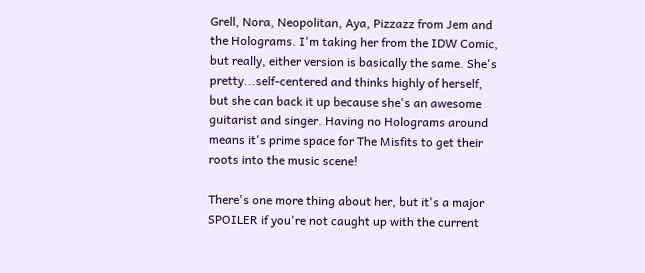Grell, Nora, Neopolitan, Aya, Pizzazz from Jem and the Holograms. I'm taking her from the IDW Comic, but really, either version is basically the same. She's pretty...self-centered and thinks highly of herself, but she can back it up because she's an awesome guitarist and singer. Having no Holograms around means it's prime space for The Misfits to get their roots into the music scene!

There's one more thing about her, but it's a major SPOILER if you're not caught up with the current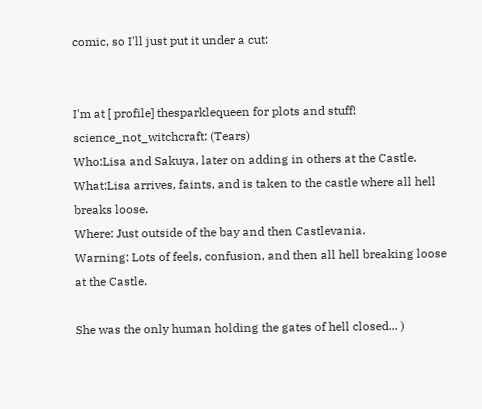comic, so I'll just put it under a cut:


I'm at [ profile] thesparklequeen for plots and stuff!
science_not_witchcraft: (Tears)
Who:Lisa and Sakuya, later on adding in others at the Castle.
What:Lisa arrives, faints, and is taken to the castle where all hell breaks loose.
Where: Just outside of the bay and then Castlevania.
Warning: Lots of feels, confusion, and then all hell breaking loose at the Castle.

She was the only human holding the gates of hell closed... )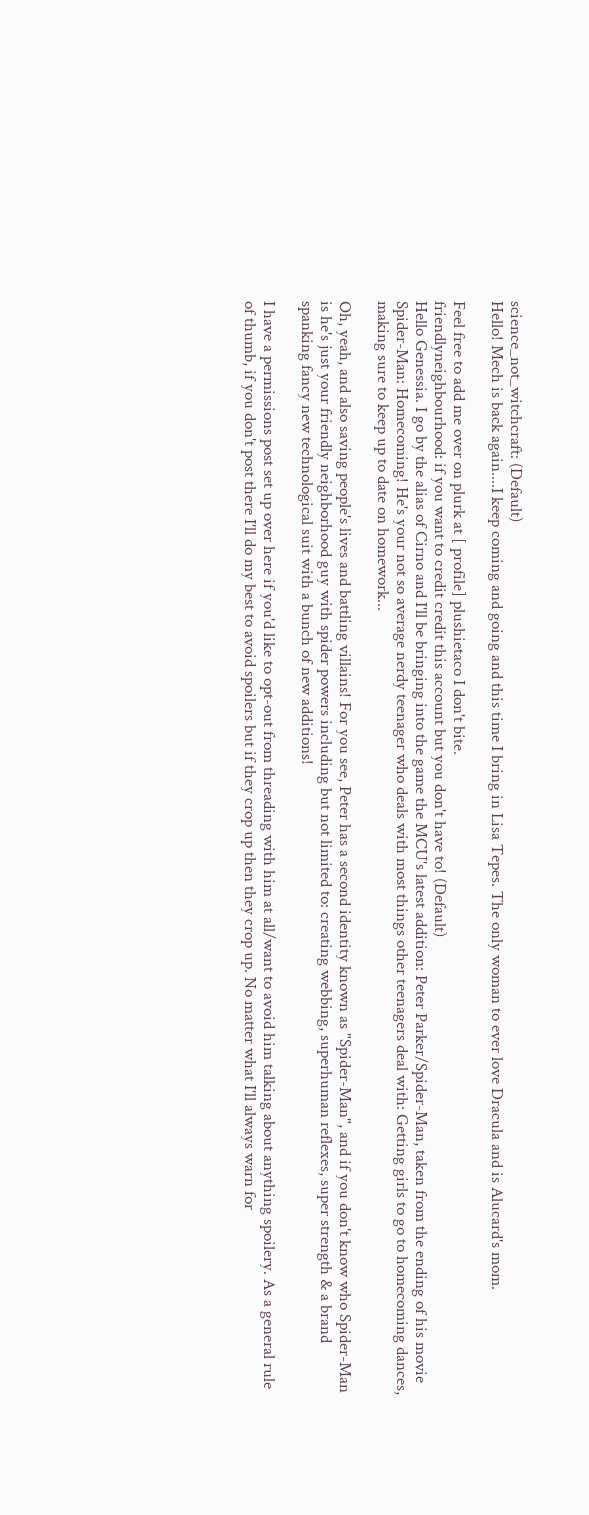science_not_witchcraft: (Default)
Hello! Mech is back again....I keep coming and going and this time I bring in Lisa Tepes. The only woman to ever love Dracula and is Alucard's mom.

Feel free to add me over on plurk at [ profile] plushietaco I don't bite.
friendlyneighbourhood: if you want to credit credit this account but you don't have to! (Default)
Hello Genessia. I go by the alias of Cirno and I'll be bringing into the game the MCU's latest addition: Peter Parker/Spider-Man, taken from the ending of his movie Spider-Man: Homecoming! He's your not so average nerdy teenager who deals with most things other teenagers deal with: Getting girls to go to homecoming dances, making sure to keep up to date on homework...

Oh, yeah, and also saving people's lives and battling villains! For you see, Peter has a second identity known as "Spider-Man", and if you don't know who Spider-Man is he's just your friendly neighborhood guy with spider powers including but not limited to: creating webbing, superhuman reflexes, super strength & a brand spanking fancy new technological suit with a bunch of new additions!

I have a permissions post set up over here if you'd like to opt-out from threading with him at all/want to avoid him talking about anything spoilery. As a general rule of thumb, if you don't post there I'll do my best to avoid spoilers but if they crop up then they crop up. No matter what I'll always warn for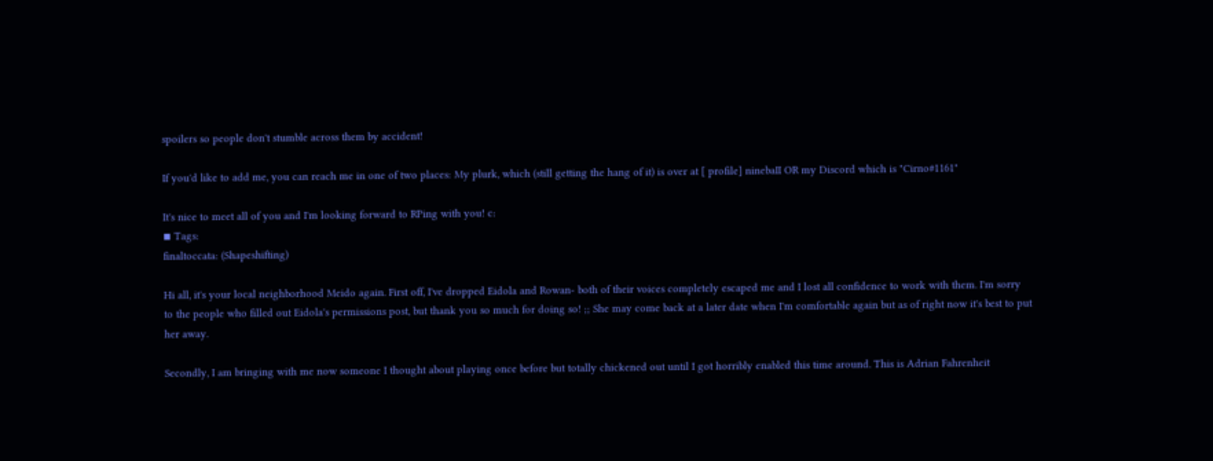spoilers so people don't stumble across them by accident!

If you'd like to add me, you can reach me in one of two places: My plurk, which (still getting the hang of it) is over at [ profile] ninebaII OR my Discord which is "Cirno#1161"

It's nice to meet all of you and I'm looking forward to RPing with you! c:
◾ Tags:
finaltoccata: (Shapeshifting)

Hi all, it's your local neighborhood Meido again. First off, I've dropped Eidola and Rowan- both of their voices completely escaped me and I lost all confidence to work with them. I'm sorry to the people who filled out Eidola's permissions post, but thank you so much for doing so! ;; She may come back at a later date when I'm comfortable again but as of right now it's best to put her away.

Secondly, I am bringing with me now someone I thought about playing once before but totally chickened out until I got horribly enabled this time around. This is Adrian Fahrenheit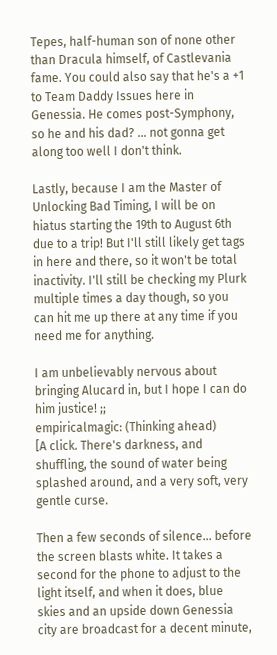Tepes, half-human son of none other than Dracula himself, of Castlevania fame. You could also say that he's a +1 to Team Daddy Issues here in Genessia. He comes post-Symphony, so he and his dad? ... not gonna get along too well I don't think.

Lastly, because I am the Master of Unlocking Bad Timing, I will be on hiatus starting the 19th to August 6th due to a trip! But I'll still likely get tags in here and there, so it won't be total inactivity. I'll still be checking my Plurk multiple times a day though, so you can hit me up there at any time if you need me for anything.

I am unbelievably nervous about bringing Alucard in, but I hope I can do him justice! ;;
empiricalmagic: (Thinking ahead)
[A click. There's darkness, and shuffling, the sound of water being splashed around, and a very soft, very gentle curse.

Then a few seconds of silence... before the screen blasts white. It takes a second for the phone to adjust to the light itself, and when it does, blue skies and an upside down Genessia city are broadcast for a decent minute,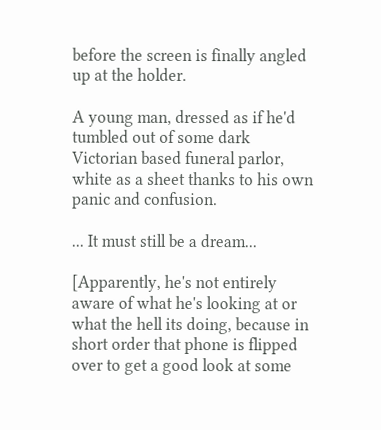before the screen is finally angled up at the holder.

A young man, dressed as if he'd tumbled out of some dark Victorian based funeral parlor, white as a sheet thanks to his own panic and confusion.

... It must still be a dream...

[Apparently, he's not entirely aware of what he's looking at or what the hell its doing, because in short order that phone is flipped over to get a good look at some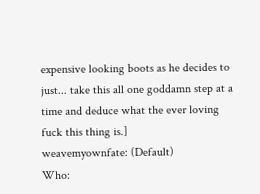expensive looking boots as he decides to just... take this all one goddamn step at a time and deduce what the ever loving fuck this thing is.]
weavemyownfate: (Default)
Who: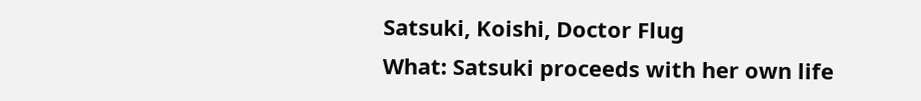Satsuki, Koishi, Doctor Flug
What: Satsuki proceeds with her own life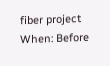fiber project
When: Before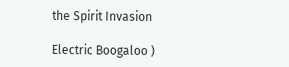the Spirit Invasion

Electric Boogaloo )